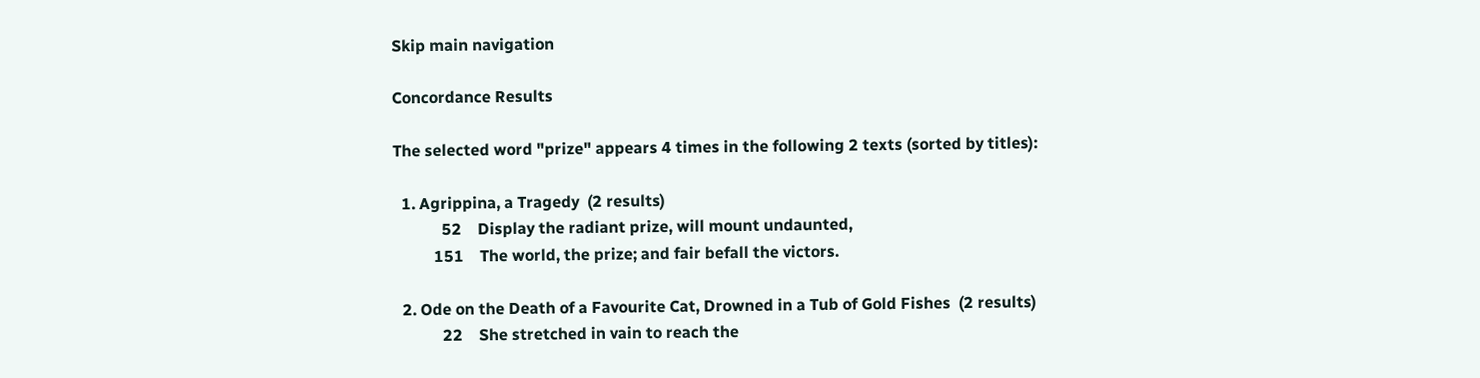Skip main navigation

Concordance Results

The selected word "prize" appears 4 times in the following 2 texts (sorted by titles):

  1. Agrippina, a Tragedy  (2 results)
            52    Display the radiant prize, will mount undaunted,
          151    The world, the prize; and fair befall the victors.

  2. Ode on the Death of a Favourite Cat, Drowned in a Tub of Gold Fishes  (2 results)
            22    She stretched in vain to reach the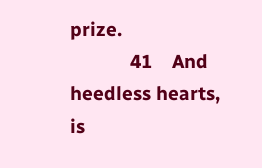prize.
            41    And heedless hearts, is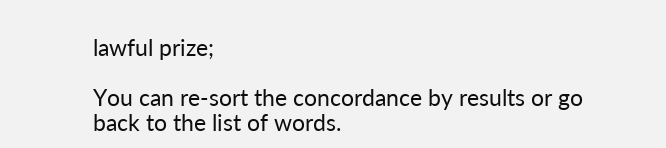lawful prize;

You can re-sort the concordance by results or go back to the list of words.